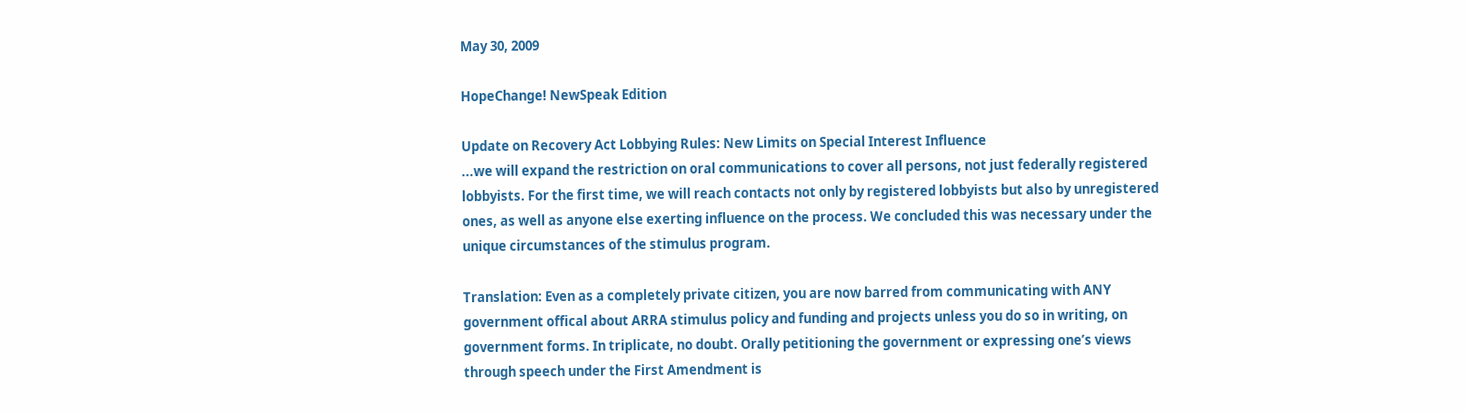May 30, 2009

HopeChange! NewSpeak Edition

Update on Recovery Act Lobbying Rules: New Limits on Special Interest Influence
...we will expand the restriction on oral communications to cover all persons, not just federally registered lobbyists. For the first time, we will reach contacts not only by registered lobbyists but also by unregistered ones, as well as anyone else exerting influence on the process. We concluded this was necessary under the unique circumstances of the stimulus program.

Translation: Even as a completely private citizen, you are now barred from communicating with ANY government offical about ARRA stimulus policy and funding and projects unless you do so in writing, on government forms. In triplicate, no doubt. Orally petitioning the government or expressing one’s views through speech under the First Amendment is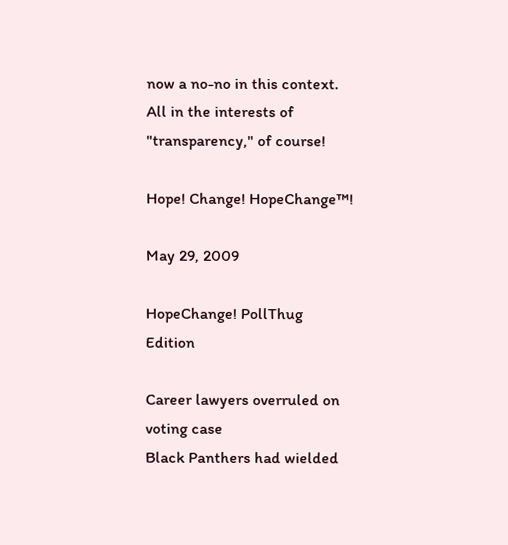now a no-no in this context. All in the interests of "transparency," of course!

Hope! Change! HopeChange™!

May 29, 2009

HopeChange! PollThug Edition

Career lawyers overruled on voting case
Black Panthers had wielded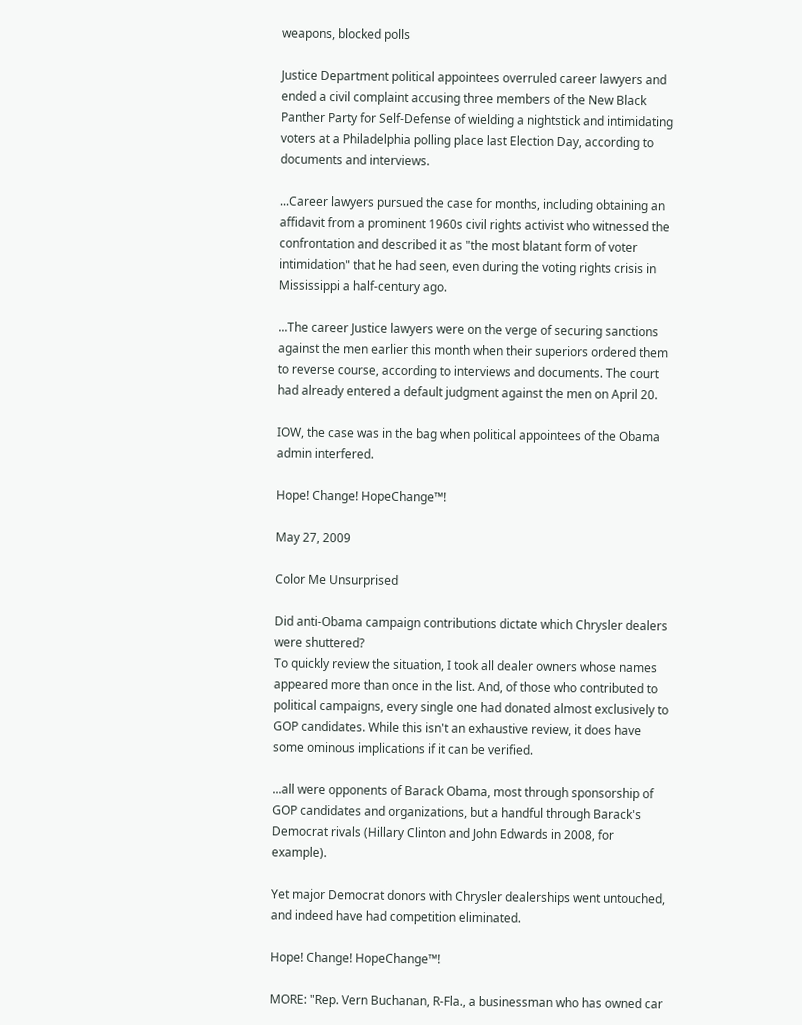weapons, blocked polls

Justice Department political appointees overruled career lawyers and ended a civil complaint accusing three members of the New Black Panther Party for Self-Defense of wielding a nightstick and intimidating voters at a Philadelphia polling place last Election Day, according to documents and interviews.

...Career lawyers pursued the case for months, including obtaining an affidavit from a prominent 1960s civil rights activist who witnessed the confrontation and described it as "the most blatant form of voter intimidation" that he had seen, even during the voting rights crisis in Mississippi a half-century ago.

...The career Justice lawyers were on the verge of securing sanctions against the men earlier this month when their superiors ordered them to reverse course, according to interviews and documents. The court had already entered a default judgment against the men on April 20.

IOW, the case was in the bag when political appointees of the Obama admin interfered.

Hope! Change! HopeChange™!

May 27, 2009

Color Me Unsurprised

Did anti-Obama campaign contributions dictate which Chrysler dealers were shuttered?
To quickly review the situation, I took all dealer owners whose names appeared more than once in the list. And, of those who contributed to political campaigns, every single one had donated almost exclusively to GOP candidates. While this isn't an exhaustive review, it does have some ominous implications if it can be verified.

...all were opponents of Barack Obama, most through sponsorship of GOP candidates and organizations, but a handful through Barack's Democrat rivals (Hillary Clinton and John Edwards in 2008, for example).

Yet major Democrat donors with Chrysler dealerships went untouched, and indeed have had competition eliminated.

Hope! Change! HopeChange™!

MORE: "Rep. Vern Buchanan, R-Fla., a businessman who has owned car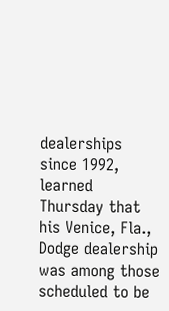dealerships since 1992, learned Thursday that his Venice, Fla., Dodge dealership was among those scheduled to be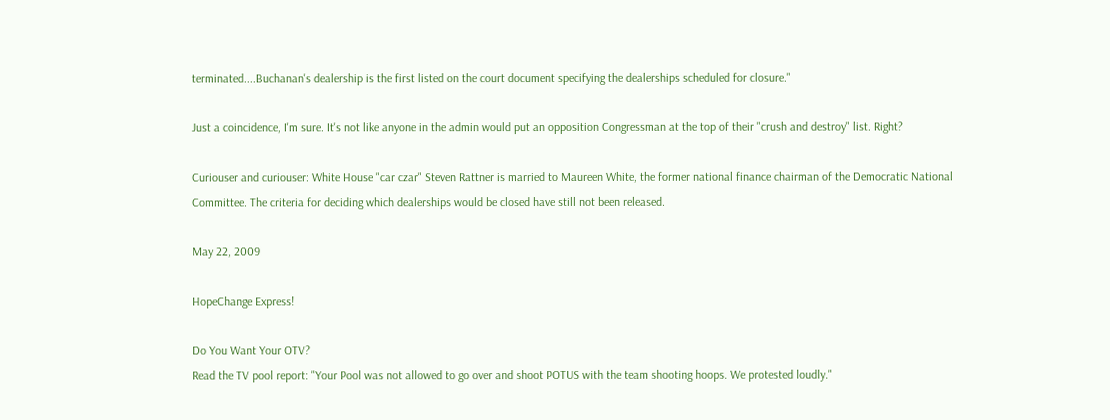terminated....Buchanan's dealership is the first listed on the court document specifying the dealerships scheduled for closure."

Just a coincidence, I'm sure. It's not like anyone in the admin would put an opposition Congressman at the top of their "crush and destroy" list. Right?

Curiouser and curiouser: White House "car czar" Steven Rattner is married to Maureen White, the former national finance chairman of the Democratic National Committee. The criteria for deciding which dealerships would be closed have still not been released.

May 22, 2009

HopeChange Express!

Do You Want Your OTV?
Read the TV pool report: "Your Pool was not allowed to go over and shoot POTUS with the team shooting hoops. We protested loudly."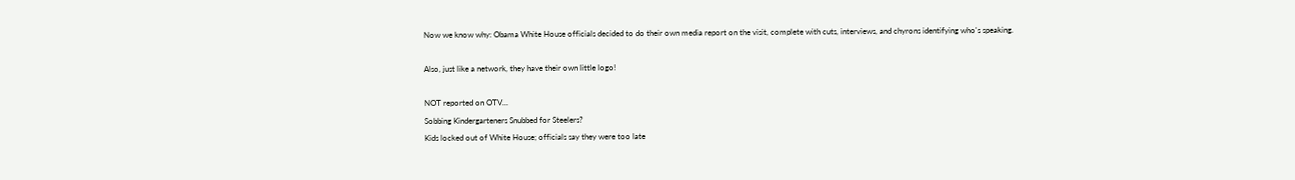Now we know why: Obama White House officials decided to do their own media report on the visit, complete with cuts, interviews, and chyrons identifying who's speaking.

Also, just like a network, they have their own little logo!

NOT reported on OTV...
Sobbing Kindergarteners Snubbed for Steelers?
Kids locked out of White House; officials say they were too late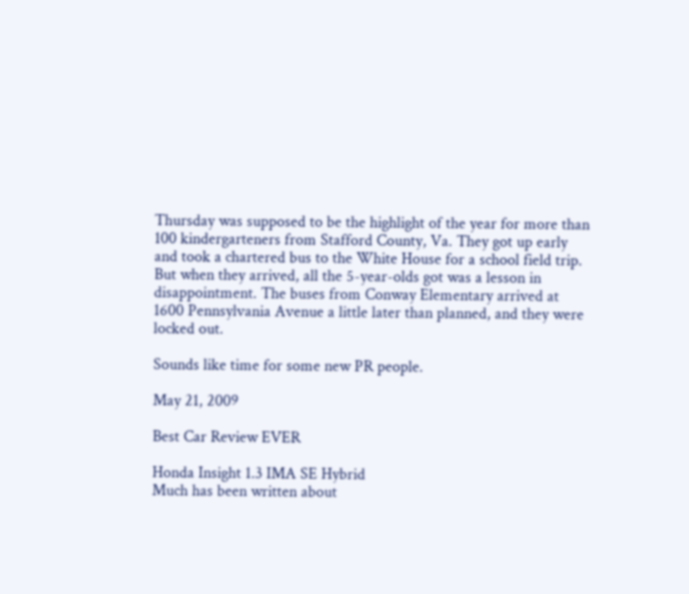Thursday was supposed to be the highlight of the year for more than 100 kindergarteners from Stafford County, Va. They got up early and took a chartered bus to the White House for a school field trip. But when they arrived, all the 5-year-olds got was a lesson in disappointment. The buses from Conway Elementary arrived at 1600 Pennsylvania Avenue a little later than planned, and they were locked out.

Sounds like time for some new PR people.

May 21, 2009

Best Car Review EVER

Honda Insight 1.3 IMA SE Hybrid
Much has been written about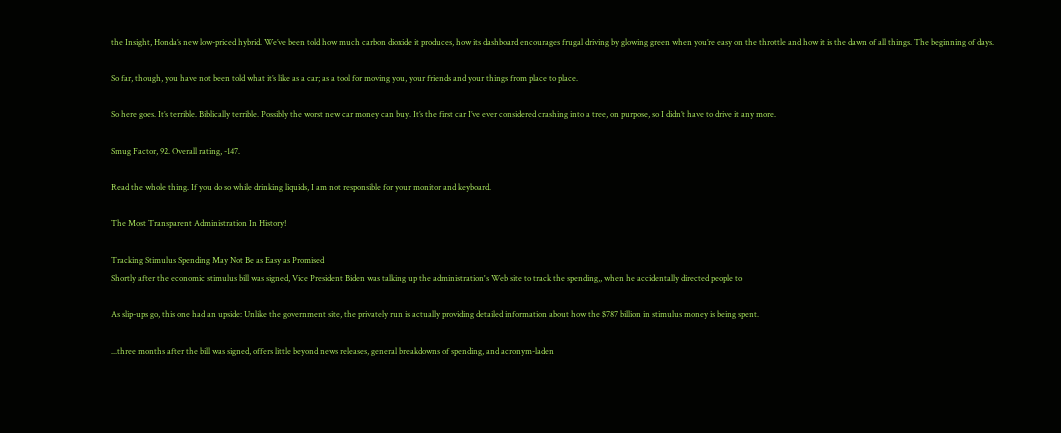the Insight, Honda’s new low-priced hybrid. We’ve been told how much carbon dioxide it produces, how its dashboard encourages frugal driving by glowing green when you’re easy on the throttle and how it is the dawn of all things. The beginning of days.

So far, though, you have not been told what it’s like as a car; as a tool for moving you, your friends and your things from place to place.

So here goes. It’s terrible. Biblically terrible. Possibly the worst new car money can buy. It’s the first car I’ve ever considered crashing into a tree, on purpose, so I didn’t have to drive it any more.

Smug Factor, 92. Overall rating, -147.

Read the whole thing. If you do so while drinking liquids, I am not responsible for your monitor and keyboard.

The Most Transparent Administration In History!

Tracking Stimulus Spending May Not Be as Easy as Promised
Shortly after the economic stimulus bill was signed, Vice President Biden was talking up the administration's Web site to track the spending,, when he accidentally directed people to

As slip-ups go, this one had an upside: Unlike the government site, the privately run is actually providing detailed information about how the $787 billion in stimulus money is being spent.

...three months after the bill was signed, offers little beyond news releases, general breakdowns of spending, and acronym-laden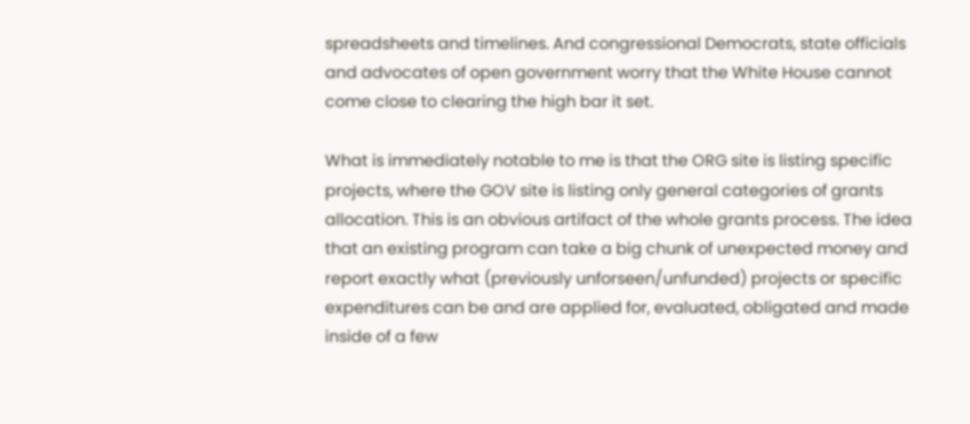spreadsheets and timelines. And congressional Democrats, state officials and advocates of open government worry that the White House cannot come close to clearing the high bar it set.

What is immediately notable to me is that the ORG site is listing specific projects, where the GOV site is listing only general categories of grants allocation. This is an obvious artifact of the whole grants process. The idea that an existing program can take a big chunk of unexpected money and report exactly what (previously unforseen/unfunded) projects or specific expenditures can be and are applied for, evaluated, obligated and made inside of a few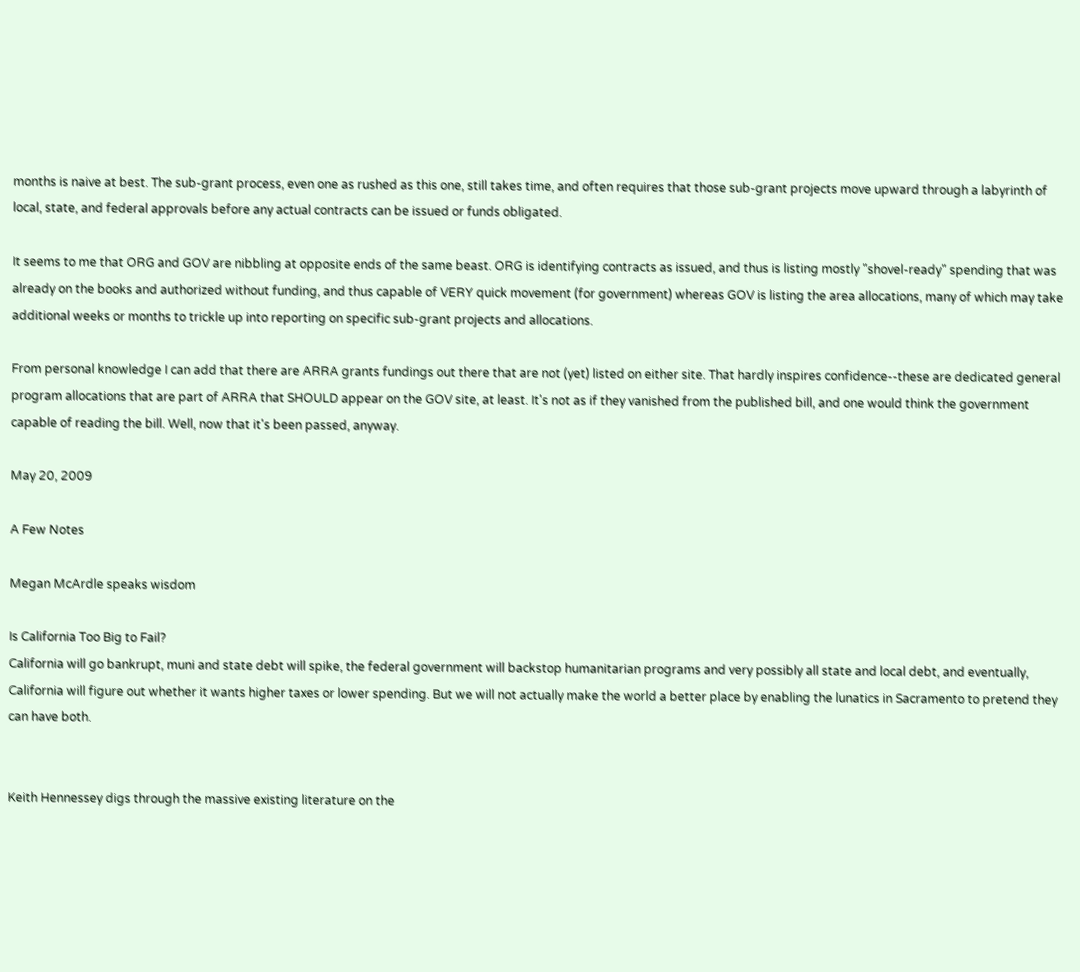months is naive at best. The sub-grant process, even one as rushed as this one, still takes time, and often requires that those sub-grant projects move upward through a labyrinth of local, state, and federal approvals before any actual contracts can be issued or funds obligated.

It seems to me that ORG and GOV are nibbling at opposite ends of the same beast. ORG is identifying contracts as issued, and thus is listing mostly "shovel-ready" spending that was already on the books and authorized without funding, and thus capable of VERY quick movement (for government) whereas GOV is listing the area allocations, many of which may take additional weeks or months to trickle up into reporting on specific sub-grant projects and allocations.

From personal knowledge I can add that there are ARRA grants fundings out there that are not (yet) listed on either site. That hardly inspires confidence--these are dedicated general program allocations that are part of ARRA that SHOULD appear on the GOV site, at least. It's not as if they vanished from the published bill, and one would think the government capable of reading the bill. Well, now that it's been passed, anyway.

May 20, 2009

A Few Notes

Megan McArdle speaks wisdom

Is California Too Big to Fail?
California will go bankrupt, muni and state debt will spike, the federal government will backstop humanitarian programs and very possibly all state and local debt, and eventually, California will figure out whether it wants higher taxes or lower spending. But we will not actually make the world a better place by enabling the lunatics in Sacramento to pretend they can have both.


Keith Hennessey digs through the massive existing literature on the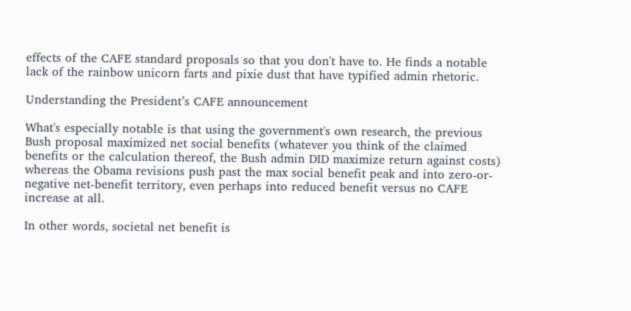effects of the CAFE standard proposals so that you don't have to. He finds a notable lack of the rainbow unicorn farts and pixie dust that have typified admin rhetoric.

Understanding the President’s CAFE announcement

What's especially notable is that using the government's own research, the previous Bush proposal maximized net social benefits (whatever you think of the claimed benefits or the calculation thereof, the Bush admin DID maximize return against costs) whereas the Obama revisions push past the max social benefit peak and into zero-or-negative net-benefit territory, even perhaps into reduced benefit versus no CAFE increase at all.

In other words, societal net benefit is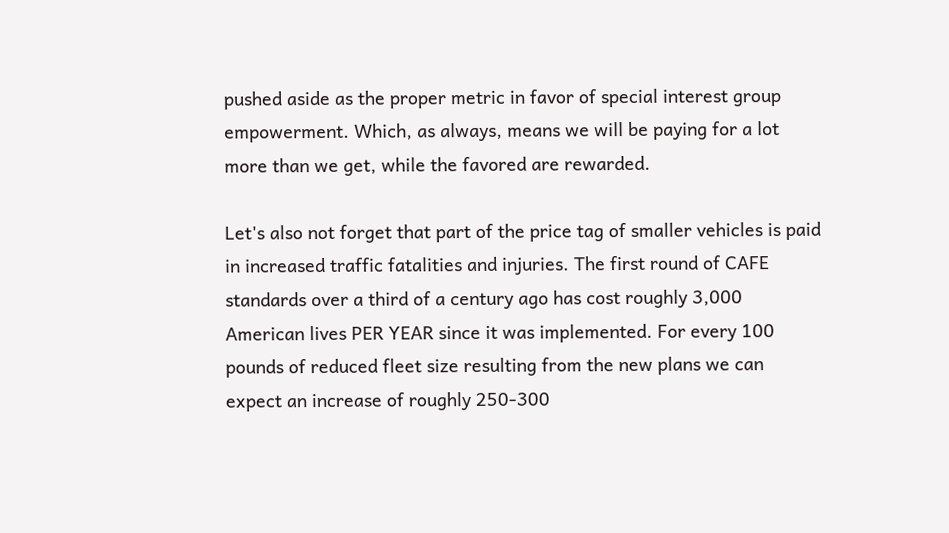pushed aside as the proper metric in favor of special interest group empowerment. Which, as always, means we will be paying for a lot more than we get, while the favored are rewarded.

Let's also not forget that part of the price tag of smaller vehicles is paid in increased traffic fatalities and injuries. The first round of CAFE standards over a third of a century ago has cost roughly 3,000 American lives PER YEAR since it was implemented. For every 100 pounds of reduced fleet size resulting from the new plans we can expect an increase of roughly 250-300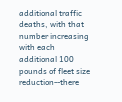additional traffic deaths, with that number increasing with each additional 100 pounds of fleet size reduction--there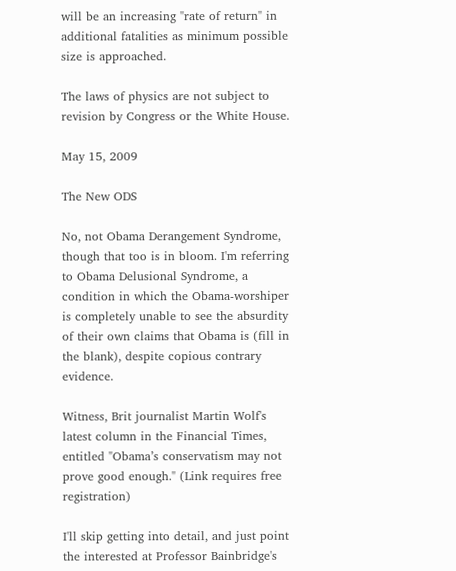will be an increasing "rate of return" in additional fatalities as minimum possible size is approached.

The laws of physics are not subject to revision by Congress or the White House.

May 15, 2009

The New ODS

No, not Obama Derangement Syndrome, though that too is in bloom. I'm referring to Obama Delusional Syndrome, a condition in which the Obama-worshiper is completely unable to see the absurdity of their own claims that Obama is (fill in the blank), despite copious contrary evidence.

Witness, Brit journalist Martin Wolf's latest column in the Financial Times, entitled "Obama’s conservatism may not prove good enough." (Link requires free registration)

I'll skip getting into detail, and just point the interested at Professor Bainbridge's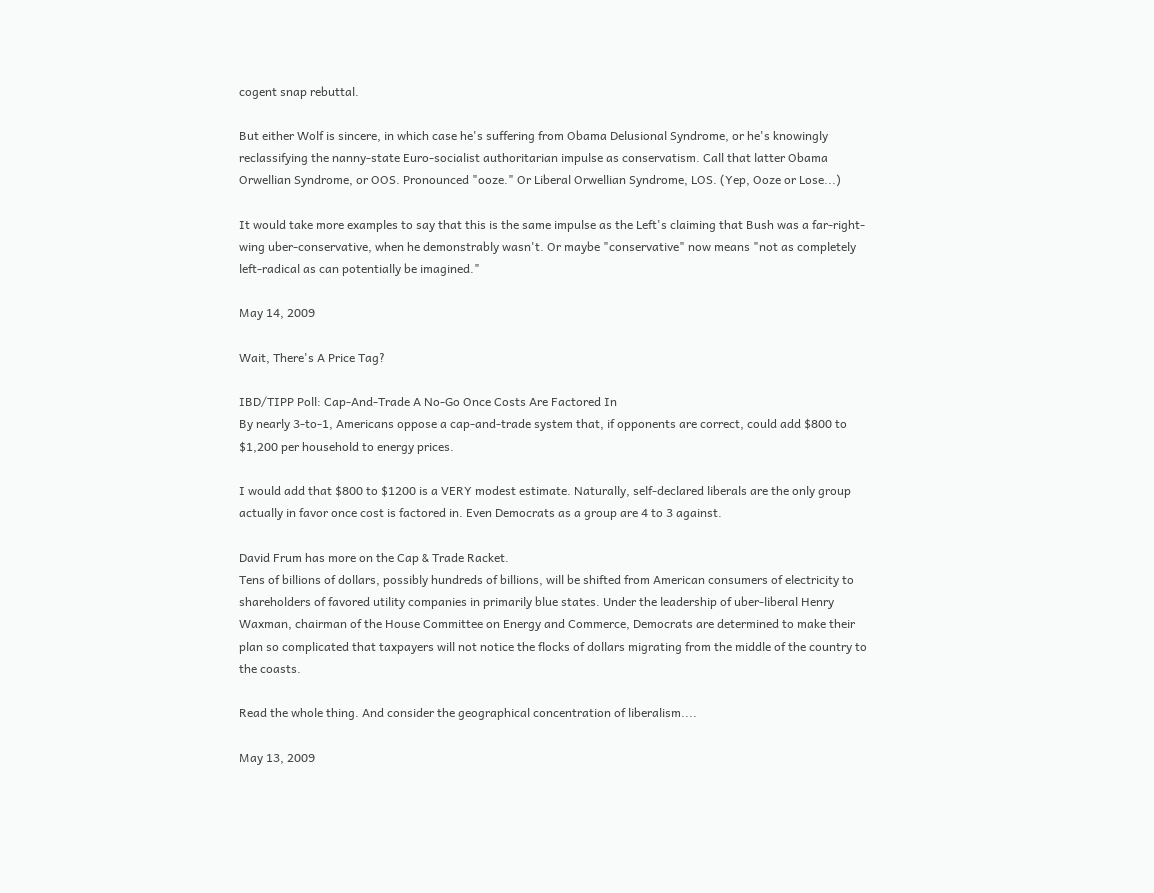cogent snap rebuttal.

But either Wolf is sincere, in which case he's suffering from Obama Delusional Syndrome, or he's knowingly reclassifying the nanny-state Euro-socialist authoritarian impulse as conservatism. Call that latter Obama Orwellian Syndrome, or OOS. Pronounced "ooze." Or Liberal Orwellian Syndrome, LOS. (Yep, Ooze or Lose...)

It would take more examples to say that this is the same impulse as the Left's claiming that Bush was a far-right-wing uber-conservative, when he demonstrably wasn't. Or maybe "conservative" now means "not as completely left-radical as can potentially be imagined."

May 14, 2009

Wait, There's A Price Tag?

IBD/TIPP Poll: Cap-And-Trade A No-Go Once Costs Are Factored In
By nearly 3-to-1, Americans oppose a cap-and-trade system that, if opponents are correct, could add $800 to $1,200 per household to energy prices.

I would add that $800 to $1200 is a VERY modest estimate. Naturally, self-declared liberals are the only group actually in favor once cost is factored in. Even Democrats as a group are 4 to 3 against.

David Frum has more on the Cap & Trade Racket.
Tens of billions of dollars, possibly hundreds of billions, will be shifted from American consumers of electricity to shareholders of favored utility companies in primarily blue states. Under the leadership of uber-liberal Henry Waxman, chairman of the House Committee on Energy and Commerce, Democrats are determined to make their plan so complicated that taxpayers will not notice the flocks of dollars migrating from the middle of the country to the coasts.

Read the whole thing. And consider the geographical concentration of liberalism....

May 13, 2009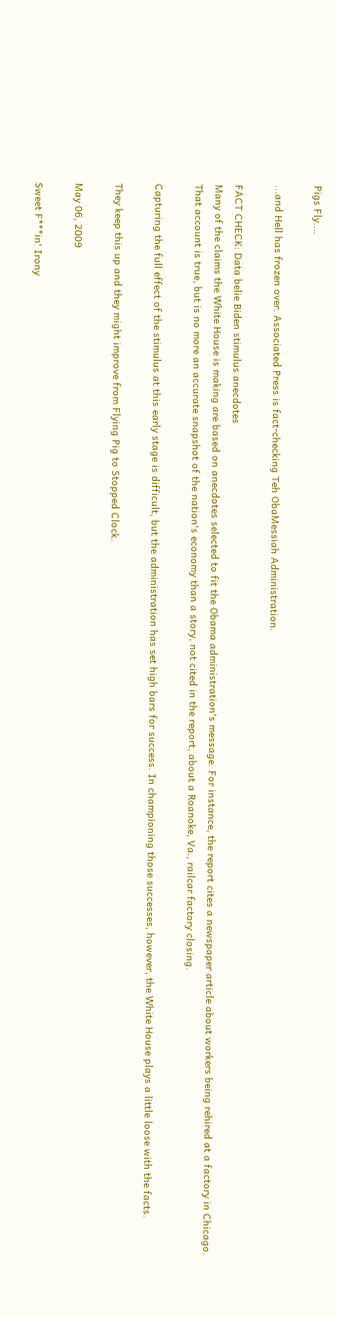Pigs Fly....

...and Hell has frozen over. Associated Press is fact-checking Teh ObaMessiah Administration.

FACT CHECK: Data belie Biden stimulus anecdotes
Many of the claims the White House is making are based on anecdotes selected to fit the Obama administration's message. For instance, the report cites a newspaper article about workers being rehired at a factory in Chicago. That account is true, but is no more an accurate snapshot of the nation's economy than a story, not cited in the report, about a Roanoke, Va., railcar factory closing.

Capturing the full effect of the stimulus at this early stage is difficult, but the administration has set high bars for success. In championing those successes, however, the White House plays a little loose with the facts.

They keep this up and they might improve from Flying Pig to Stopped Clock.

May 06, 2009

Sweet F***in' Irony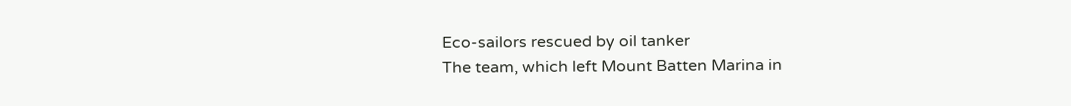Eco-sailors rescued by oil tanker
The team, which left Mount Batten Marina in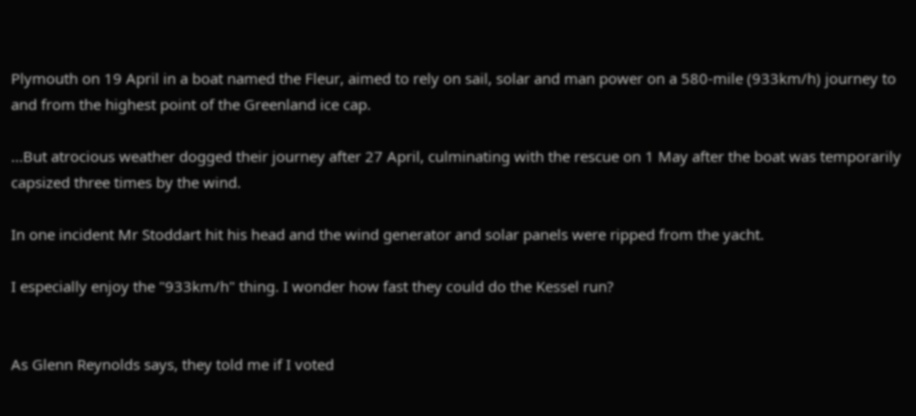Plymouth on 19 April in a boat named the Fleur, aimed to rely on sail, solar and man power on a 580-mile (933km/h) journey to and from the highest point of the Greenland ice cap.

...But atrocious weather dogged their journey after 27 April, culminating with the rescue on 1 May after the boat was temporarily capsized three times by the wind.

In one incident Mr Stoddart hit his head and the wind generator and solar panels were ripped from the yacht.

I especially enjoy the "933km/h" thing. I wonder how fast they could do the Kessel run?


As Glenn Reynolds says, they told me if I voted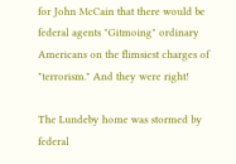for John McCain that there would be federal agents "Gitmoing" ordinary Americans on the flimsiest charges of "terrorism." And they were right!

The Lundeby home was stormed by federal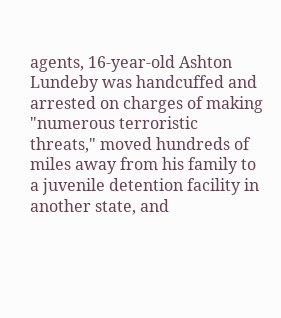agents, 16-year-old Ashton Lundeby was handcuffed and arrested on charges of making "numerous terroristic threats," moved hundreds of miles away from his family to a juvenile detention facility in another state, and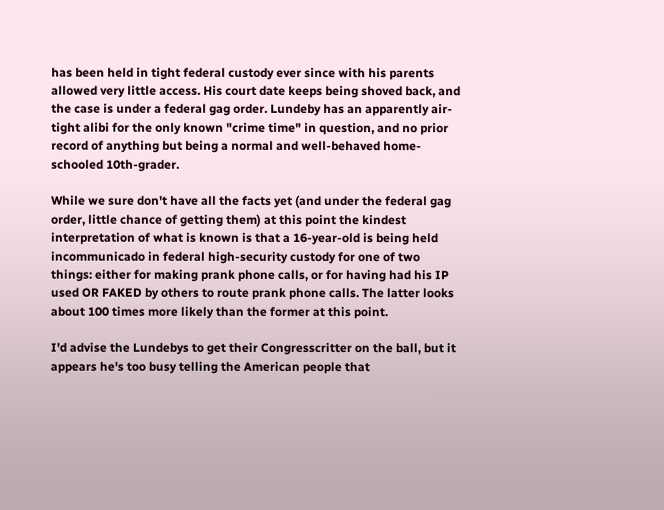has been held in tight federal custody ever since with his parents allowed very little access. His court date keeps being shoved back, and the case is under a federal gag order. Lundeby has an apparently air-tight alibi for the only known "crime time" in question, and no prior record of anything but being a normal and well-behaved home-schooled 10th-grader.

While we sure don't have all the facts yet (and under the federal gag order, little chance of getting them) at this point the kindest interpretation of what is known is that a 16-year-old is being held incommunicado in federal high-security custody for one of two things: either for making prank phone calls, or for having had his IP used OR FAKED by others to route prank phone calls. The latter looks about 100 times more likely than the former at this point.

I'd advise the Lundebys to get their Congresscritter on the ball, but it appears he's too busy telling the American people that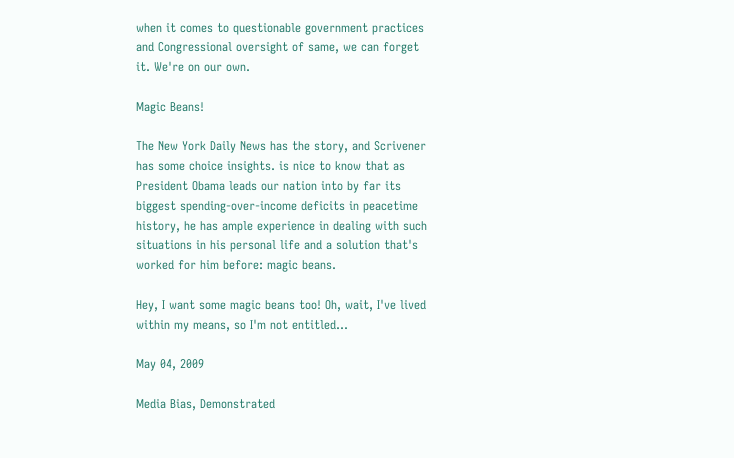when it comes to questionable government practices and Congressional oversight of same, we can forget it. We're on our own.

Magic Beans!

The New York Daily News has the story, and Scrivener has some choice insights. is nice to know that as President Obama leads our nation into by far its biggest spending-over-income deficits in peacetime history, he has ample experience in dealing with such situations in his personal life and a solution that's worked for him before: magic beans.

Hey, I want some magic beans too! Oh, wait, I've lived within my means, so I'm not entitled...

May 04, 2009

Media Bias, Demonstrated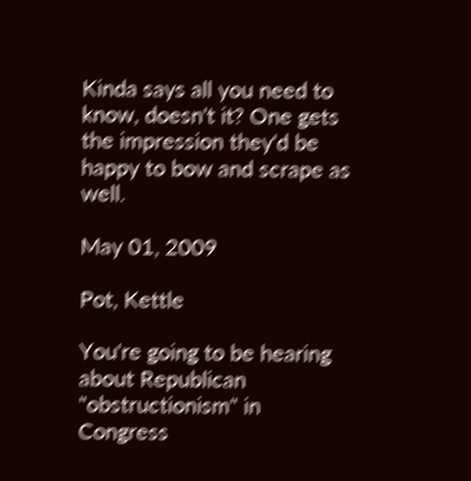Kinda says all you need to know, doesn't it? One gets the impression they'd be happy to bow and scrape as well.

May 01, 2009

Pot, Kettle

You're going to be hearing about Republican "obstructionism" in Congress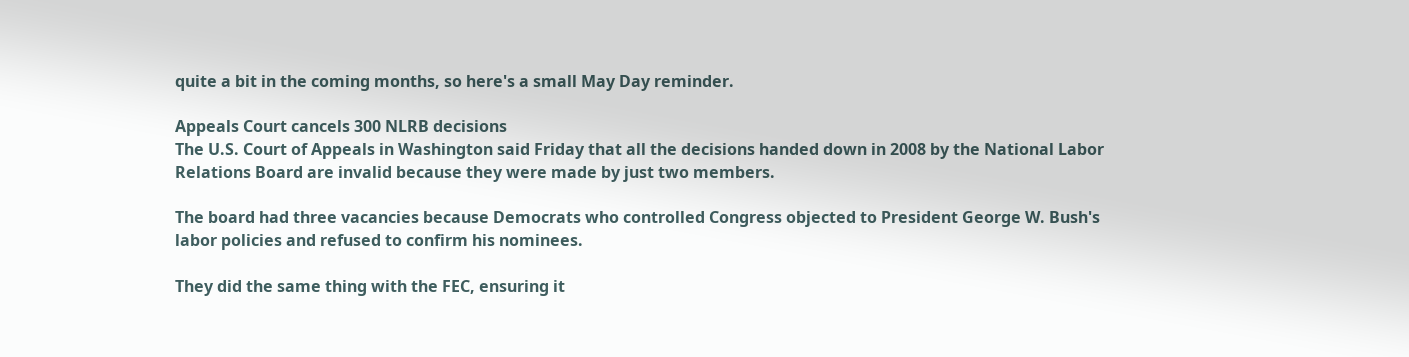quite a bit in the coming months, so here's a small May Day reminder.

Appeals Court cancels 300 NLRB decisions
The U.S. Court of Appeals in Washington said Friday that all the decisions handed down in 2008 by the National Labor Relations Board are invalid because they were made by just two members.

The board had three vacancies because Democrats who controlled Congress objected to President George W. Bush's labor policies and refused to confirm his nominees.

They did the same thing with the FEC, ensuring it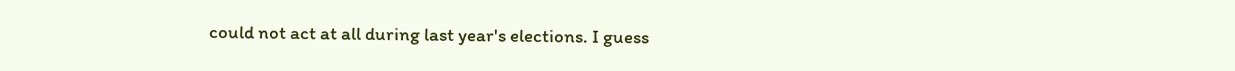could not act at all during last year's elections. I guess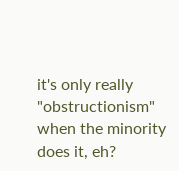it's only really "obstructionism" when the minority does it, eh?